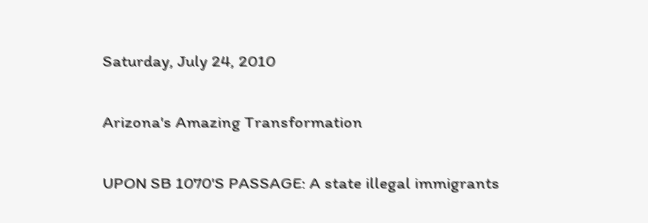Saturday, July 24, 2010

Arizona's Amazing Transformation

UPON SB 1070'S PASSAGE: A state illegal immigrants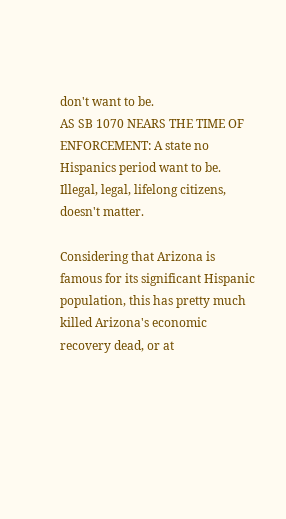don't want to be.
AS SB 1070 NEARS THE TIME OF ENFORCEMENT: A state no Hispanics period want to be. Illegal, legal, lifelong citizens, doesn't matter.

Considering that Arizona is famous for its significant Hispanic population, this has pretty much killed Arizona's economic recovery dead, or at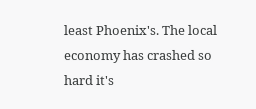least Phoenix's. The local economy has crashed so hard it's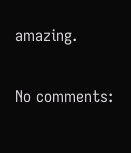amazing.

No comments: